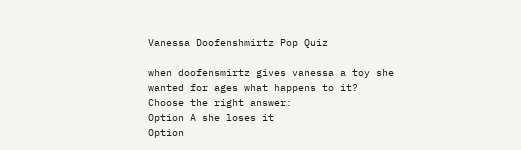Vanessa Doofenshmirtz Pop Quiz

when doofensmirtz gives vanessa a toy she wanted for ages what happens to it?
Choose the right answer:
Option A she loses it
Option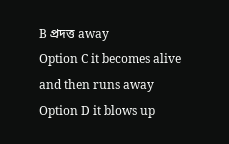B প্রদত্ত away
Option C it becomes alive and then runs away
Option D it blows up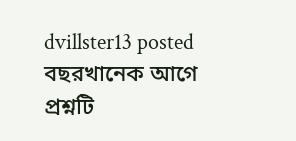dvillster13 posted বছরখানেক আগে
প্রশ্নটি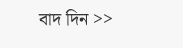বাদ দিন >>